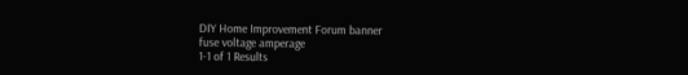DIY Home Improvement Forum banner
fuse voltage amperage
1-1 of 1 Results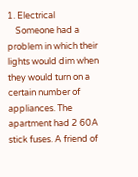1. Electrical
    Someone had a problem in which their lights would dim when they would turn on a certain number of appliances. The apartment had 2 60A stick fuses. A friend of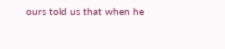ours told us that when he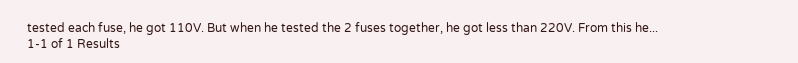tested each fuse, he got 110V. But when he tested the 2 fuses together, he got less than 220V. From this he...
1-1 of 1 Results